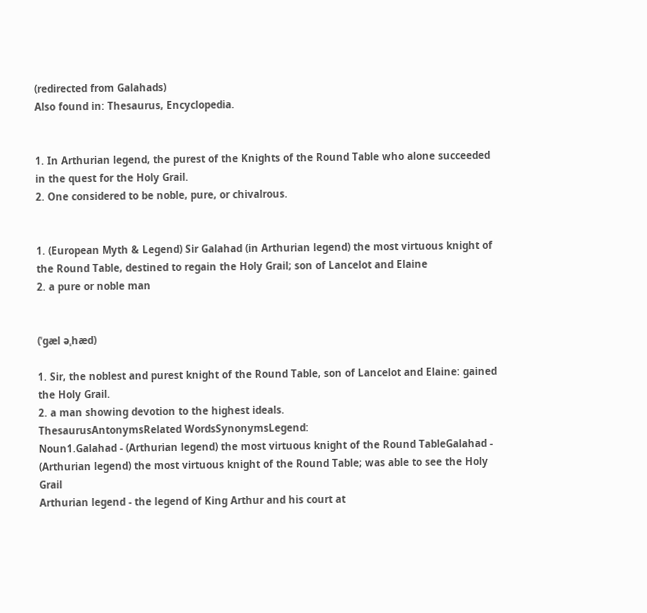(redirected from Galahads)
Also found in: Thesaurus, Encyclopedia.


1. In Arthurian legend, the purest of the Knights of the Round Table who alone succeeded in the quest for the Holy Grail.
2. One considered to be noble, pure, or chivalrous.


1. (European Myth & Legend) Sir Galahad (in Arthurian legend) the most virtuous knight of the Round Table, destined to regain the Holy Grail; son of Lancelot and Elaine
2. a pure or noble man


(ˈgæl əˌhæd)

1. Sir, the noblest and purest knight of the Round Table, son of Lancelot and Elaine: gained the Holy Grail.
2. a man showing devotion to the highest ideals.
ThesaurusAntonymsRelated WordsSynonymsLegend:
Noun1.Galahad - (Arthurian legend) the most virtuous knight of the Round TableGalahad - (Arthurian legend) the most virtuous knight of the Round Table; was able to see the Holy Grail
Arthurian legend - the legend of King Arthur and his court at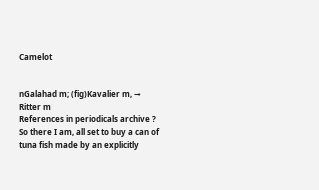Camelot


nGalahad m; (fig)Kavalier m, → Ritter m
References in periodicals archive ?
So there I am, all set to buy a can of tuna fish made by an explicitly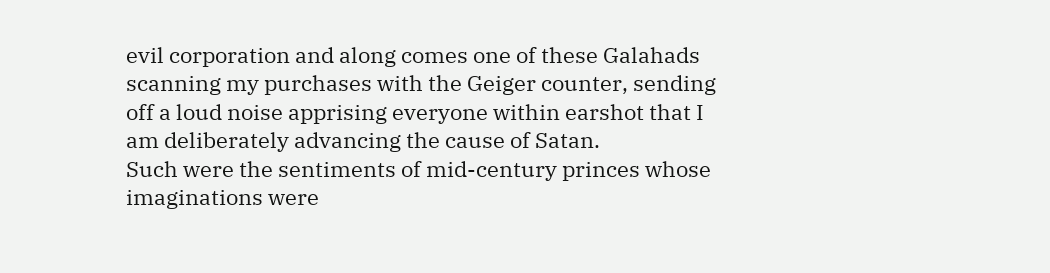evil corporation and along comes one of these Galahads scanning my purchases with the Geiger counter, sending off a loud noise apprising everyone within earshot that I am deliberately advancing the cause of Satan.
Such were the sentiments of mid-century princes whose imaginations were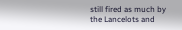still fired as much by the Lancelots and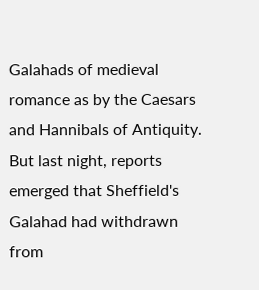Galahads of medieval romance as by the Caesars and Hannibals of Antiquity.
But last night, reports emerged that Sheffield's Galahad had withdrawn from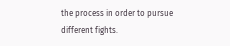the process in order to pursue different fights.